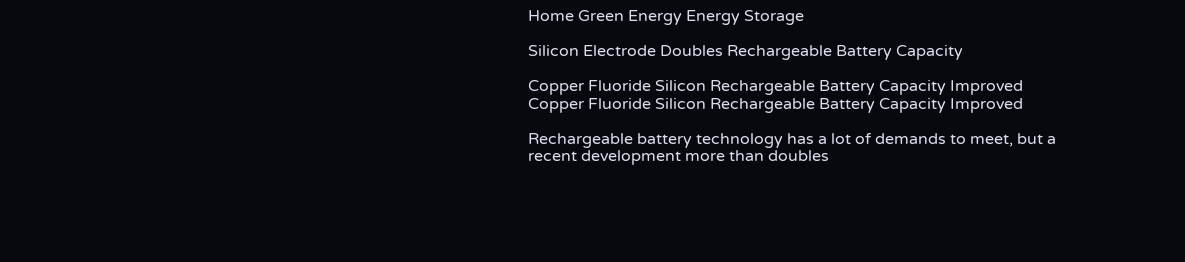Home Green Energy Energy Storage

Silicon Electrode Doubles Rechargeable Battery Capacity

Copper Fluoride Silicon Rechargeable Battery Capacity Improved
Copper Fluoride Silicon Rechargeable Battery Capacity Improved

Rechargeable battery technology has a lot of demands to meet, but a recent development more than doubles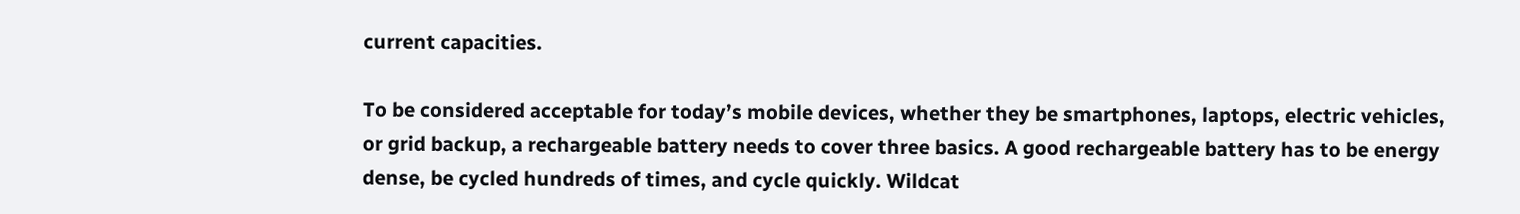current capacities.

To be considered acceptable for today’s mobile devices, whether they be smartphones, laptops, electric vehicles, or grid backup, a rechargeable battery needs to cover three basics. A good rechargeable battery has to be energy dense, be cycled hundreds of times, and cycle quickly. Wildcat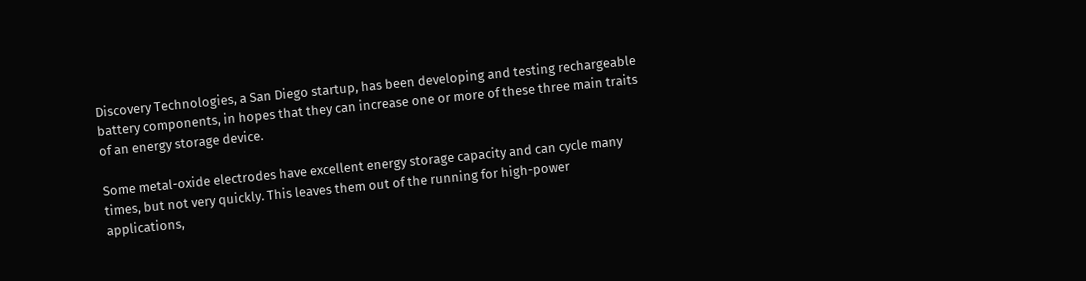Discovery Technologies, a San Diego startup, has been developing and testing rechargeable battery components, in hopes that they can increase one or more of these three main traits of an energy storage device.

Some metal-oxide electrodes have excellent energy storage capacity and can cycle many times, but not very quickly. This leaves them out of the running for high-power applications,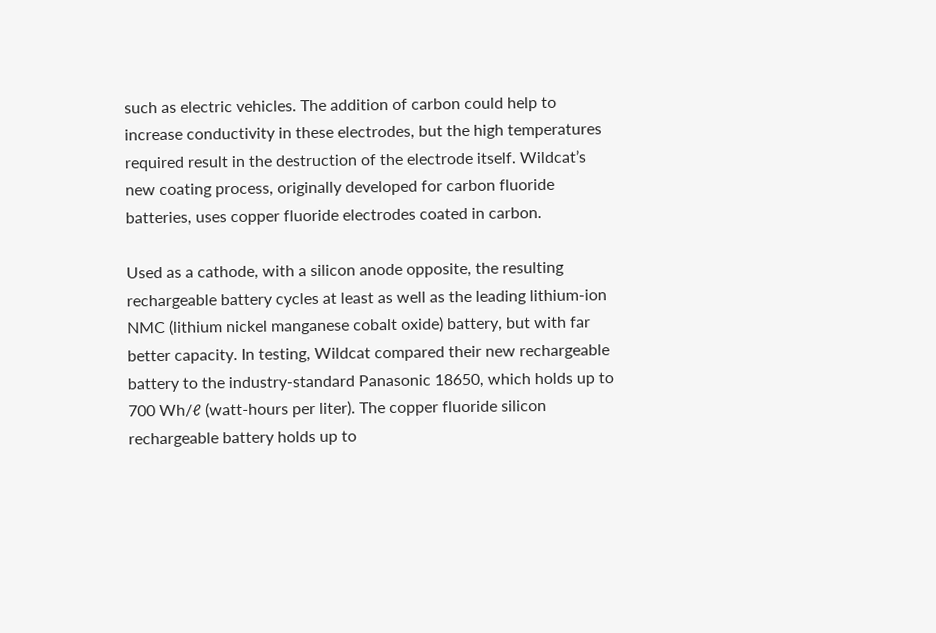such as electric vehicles. The addition of carbon could help to increase conductivity in these electrodes, but the high temperatures required result in the destruction of the electrode itself. Wildcat’s new coating process, originally developed for carbon fluoride batteries, uses copper fluoride electrodes coated in carbon.

Used as a cathode, with a silicon anode opposite, the resulting rechargeable battery cycles at least as well as the leading lithium-ion NMC (lithium nickel manganese cobalt oxide) battery, but with far better capacity. In testing, Wildcat compared their new rechargeable battery to the industry-standard Panasonic 18650, which holds up to 700 Wh/ℓ (watt-hours per liter). The copper fluoride silicon rechargeable battery holds up to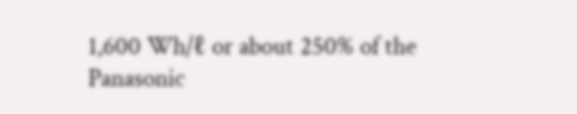1,600 Wh/ℓ or about 250% of the Panasonic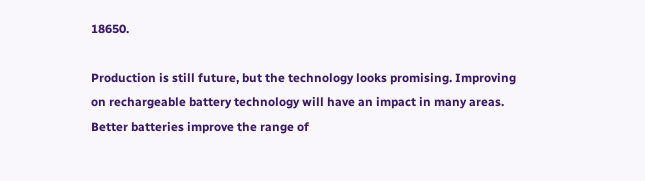18650.

Production is still future, but the technology looks promising. Improving on rechargeable battery technology will have an impact in many areas. Better batteries improve the range of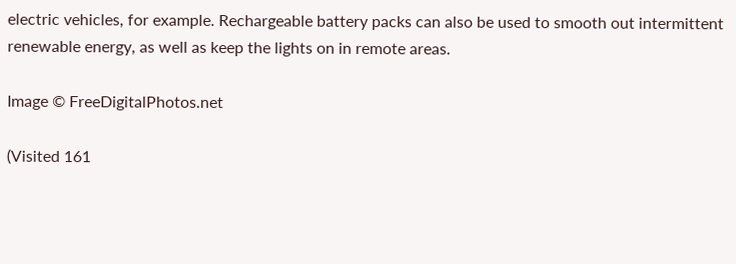electric vehicles, for example. Rechargeable battery packs can also be used to smooth out intermittent renewable energy, as well as keep the lights on in remote areas.

Image © FreeDigitalPhotos.net

(Visited 161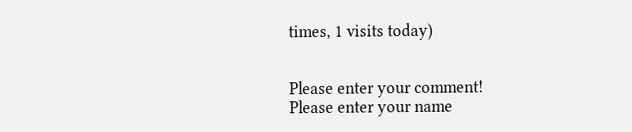times, 1 visits today)


Please enter your comment!
Please enter your name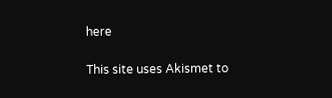here

This site uses Akismet to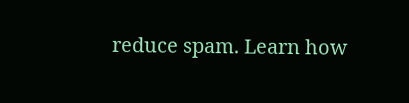reduce spam. Learn how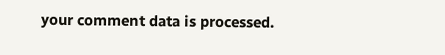your comment data is processed.